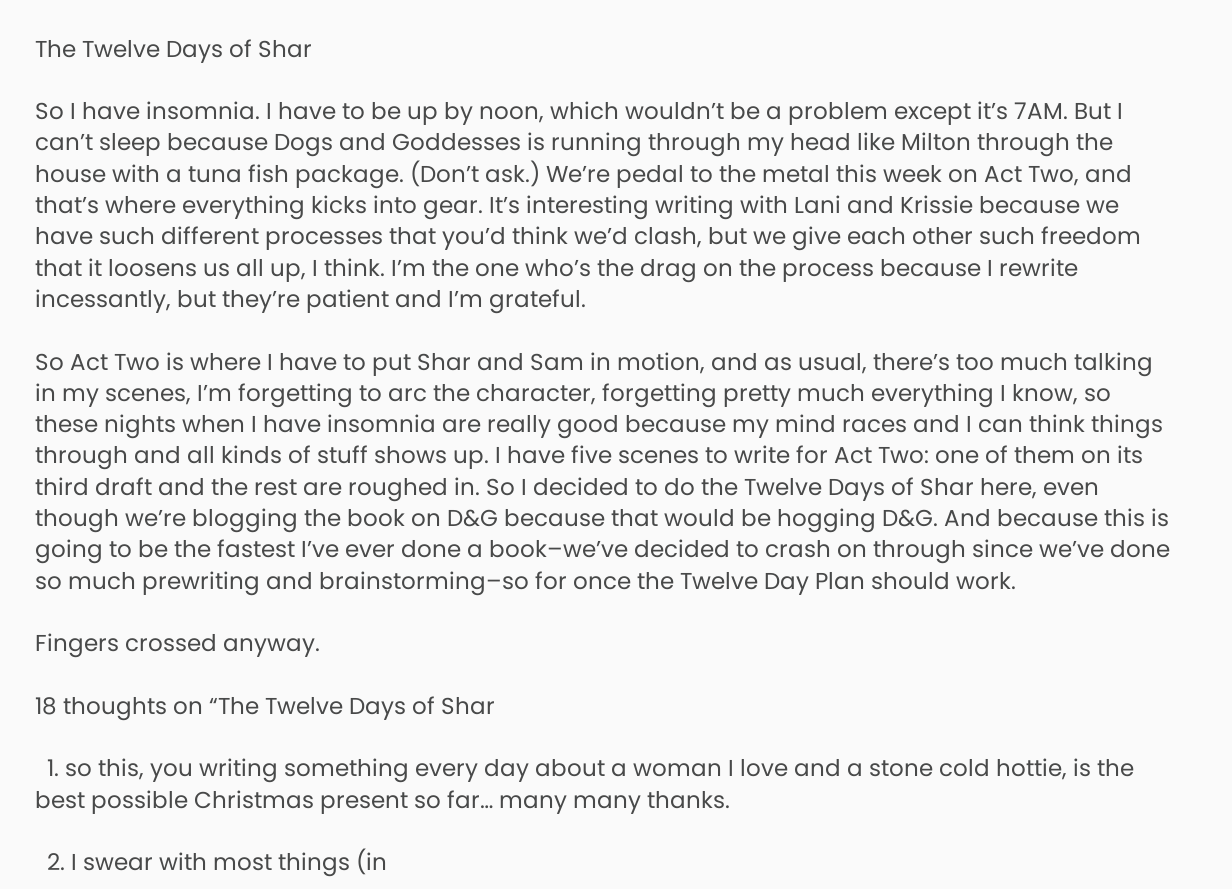The Twelve Days of Shar

So I have insomnia. I have to be up by noon, which wouldn’t be a problem except it’s 7AM. But I can’t sleep because Dogs and Goddesses is running through my head like Milton through the house with a tuna fish package. (Don’t ask.) We’re pedal to the metal this week on Act Two, and that’s where everything kicks into gear. It’s interesting writing with Lani and Krissie because we have such different processes that you’d think we’d clash, but we give each other such freedom that it loosens us all up, I think. I’m the one who’s the drag on the process because I rewrite incessantly, but they’re patient and I’m grateful.

So Act Two is where I have to put Shar and Sam in motion, and as usual, there’s too much talking in my scenes, I’m forgetting to arc the character, forgetting pretty much everything I know, so these nights when I have insomnia are really good because my mind races and I can think things through and all kinds of stuff shows up. I have five scenes to write for Act Two: one of them on its third draft and the rest are roughed in. So I decided to do the Twelve Days of Shar here, even though we’re blogging the book on D&G because that would be hogging D&G. And because this is going to be the fastest I’ve ever done a book–we’ve decided to crash on through since we’ve done so much prewriting and brainstorming–so for once the Twelve Day Plan should work.

Fingers crossed anyway.

18 thoughts on “The Twelve Days of Shar

  1. so this, you writing something every day about a woman I love and a stone cold hottie, is the best possible Christmas present so far… many many thanks.

  2. I swear with most things (in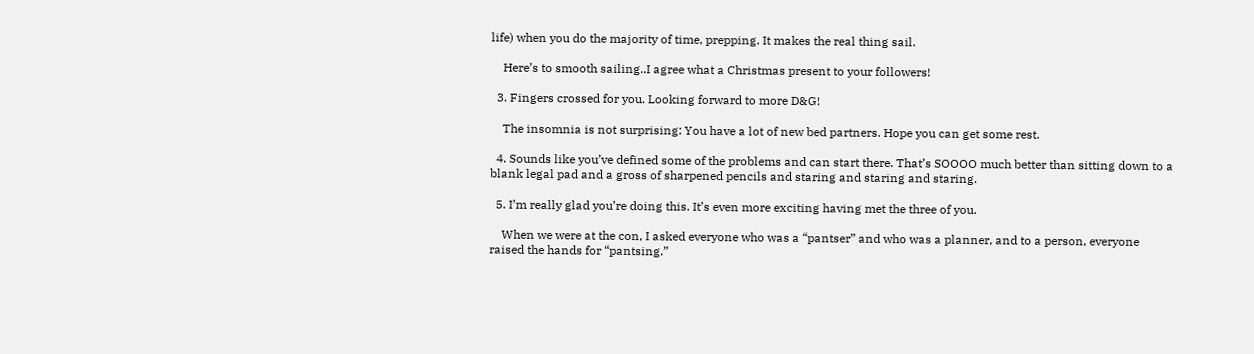life) when you do the majority of time, prepping. It makes the real thing sail.

    Here’s to smooth sailing..I agree what a Christmas present to your followers!

  3. Fingers crossed for you. Looking forward to more D&G!

    The insomnia is not surprising: You have a lot of new bed partners. Hope you can get some rest.

  4. Sounds like you’ve defined some of the problems and can start there. That’s SOOOO much better than sitting down to a blank legal pad and a gross of sharpened pencils and staring and staring and staring.

  5. I’m really glad you’re doing this. It’s even more exciting having met the three of you.

    When we were at the con, I asked everyone who was a “pantser” and who was a planner, and to a person, everyone raised the hands for “pantsing.”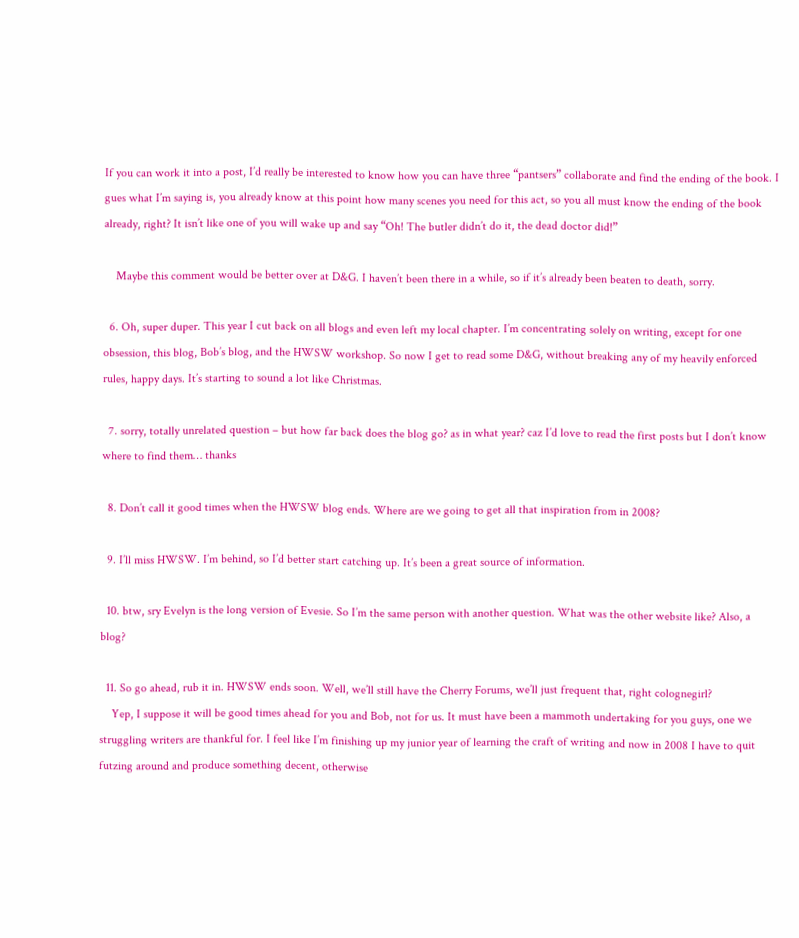If you can work it into a post, I’d really be interested to know how you can have three “pantsers” collaborate and find the ending of the book. I gues what I’m saying is, you already know at this point how many scenes you need for this act, so you all must know the ending of the book already, right? It isn’t like one of you will wake up and say “Oh! The butler didn’t do it, the dead doctor did!”

    Maybe this comment would be better over at D&G. I haven’t been there in a while, so if it’s already been beaten to death, sorry.

  6. Oh, super duper. This year I cut back on all blogs and even left my local chapter. I’m concentrating solely on writing, except for one obsession, this blog, Bob’s blog, and the HWSW workshop. So now I get to read some D&G, without breaking any of my heavily enforced rules, happy days. It’s starting to sound a lot like Christmas.

  7. sorry, totally unrelated question – but how far back does the blog go? as in what year? caz I’d love to read the first posts but I don’t know where to find them… thanks

  8. Don’t call it good times when the HWSW blog ends. Where are we going to get all that inspiration from in 2008?

  9. I’ll miss HWSW. I’m behind, so I’d better start catching up. It’s been a great source of information.

  10. btw, sry Evelyn is the long version of Evesie. So I’m the same person with another question. What was the other website like? Also, a blog?

  11. So go ahead, rub it in. HWSW ends soon. Well, we’ll still have the Cherry Forums, we’ll just frequent that, right colognegirl?
    Yep, I suppose it will be good times ahead for you and Bob, not for us. It must have been a mammoth undertaking for you guys, one we struggling writers are thankful for. I feel like I’m finishing up my junior year of learning the craft of writing and now in 2008 I have to quit futzing around and produce something decent, otherwise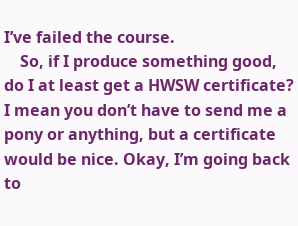I’ve failed the course.
    So, if I produce something good, do I at least get a HWSW certificate? I mean you don’t have to send me a pony or anything, but a certificate would be nice. Okay, I’m going back to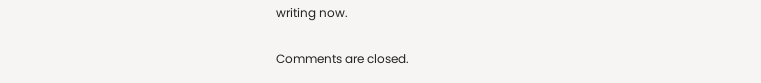writing now.

Comments are closed.